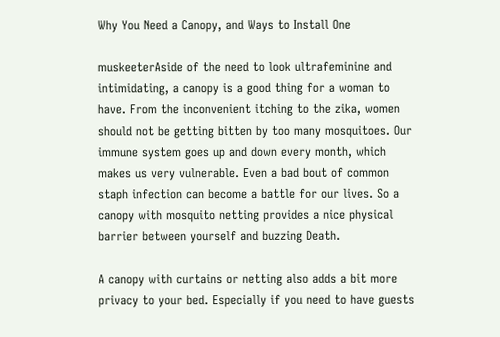Why You Need a Canopy, and Ways to Install One

muskeeterAside of the need to look ultrafeminine and intimidating, a canopy is a good thing for a woman to have. From the inconvenient itching to the zika, women should not be getting bitten by too many mosquitoes. Our immune system goes up and down every month, which makes us very vulnerable. Even a bad bout of common staph infection can become a battle for our lives. So a canopy with mosquito netting provides a nice physical barrier between yourself and buzzing Death.

A canopy with curtains or netting also adds a bit more privacy to your bed. Especially if you need to have guests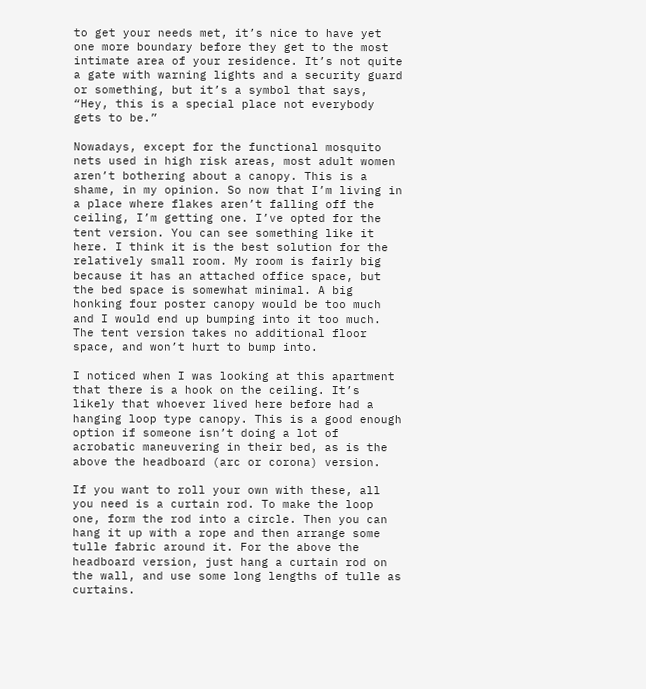to get your needs met, it’s nice to have yet one more boundary before they get to the most intimate area of your residence. It’s not quite a gate with warning lights and a security guard or something, but it’s a symbol that says, “Hey, this is a special place not everybody gets to be.”

Nowadays, except for the functional mosquito nets used in high risk areas, most adult women aren’t bothering about a canopy. This is a shame, in my opinion. So now that I’m living in a place where flakes aren’t falling off the ceiling, I’m getting one. I’ve opted for the tent version. You can see something like it here. I think it is the best solution for the relatively small room. My room is fairly big because it has an attached office space, but the bed space is somewhat minimal. A big honking four poster canopy would be too much and I would end up bumping into it too much. The tent version takes no additional floor space, and won’t hurt to bump into.

I noticed when I was looking at this apartment that there is a hook on the ceiling. It’s likely that whoever lived here before had a hanging loop type canopy. This is a good enough option if someone isn’t doing a lot of acrobatic maneuvering in their bed, as is the above the headboard (arc or corona) version.

If you want to roll your own with these, all you need is a curtain rod. To make the loop one, form the rod into a circle. Then you can hang it up with a rope and then arrange some tulle fabric around it. For the above the headboard version, just hang a curtain rod on the wall, and use some long lengths of tulle as curtains.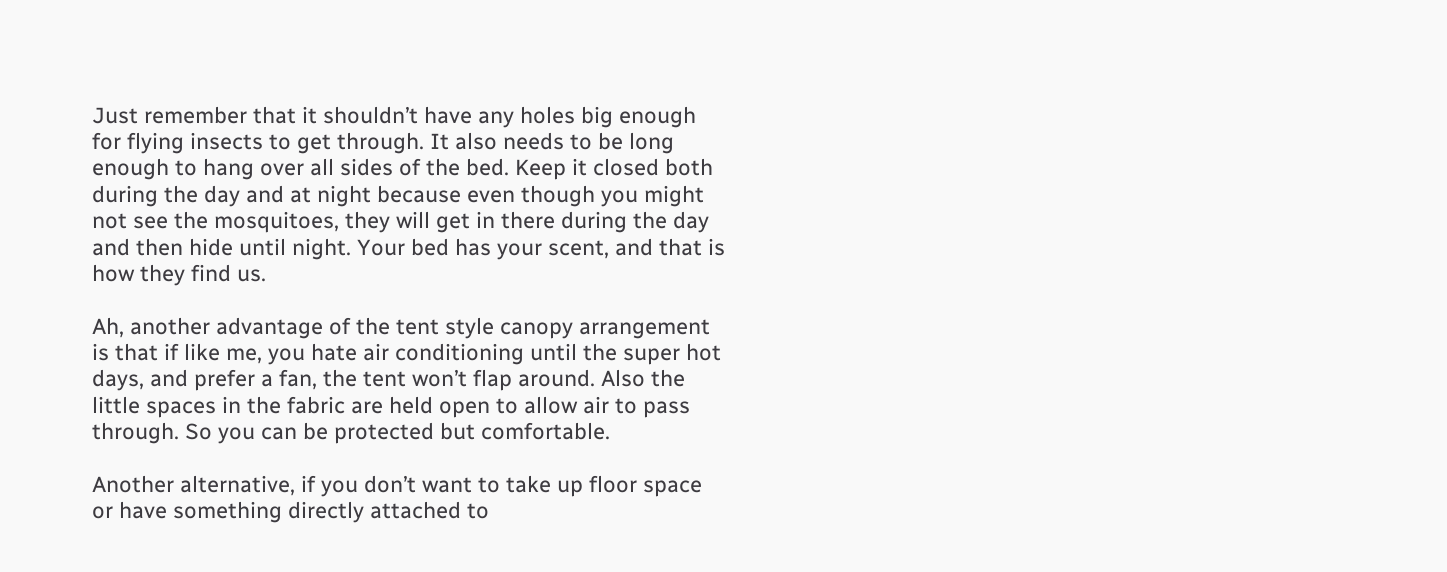Just remember that it shouldn’t have any holes big enough for flying insects to get through. It also needs to be long enough to hang over all sides of the bed. Keep it closed both during the day and at night because even though you might not see the mosquitoes, they will get in there during the day and then hide until night. Your bed has your scent, and that is how they find us.

Ah, another advantage of the tent style canopy arrangement is that if like me, you hate air conditioning until the super hot days, and prefer a fan, the tent won’t flap around. Also the little spaces in the fabric are held open to allow air to pass through. So you can be protected but comfortable.

Another alternative, if you don’t want to take up floor space or have something directly attached to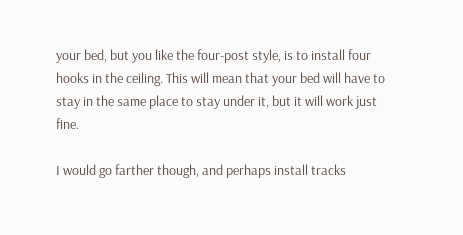your bed, but you like the four-post style, is to install four hooks in the ceiling. This will mean that your bed will have to stay in the same place to stay under it, but it will work just fine.

I would go farther though, and perhaps install tracks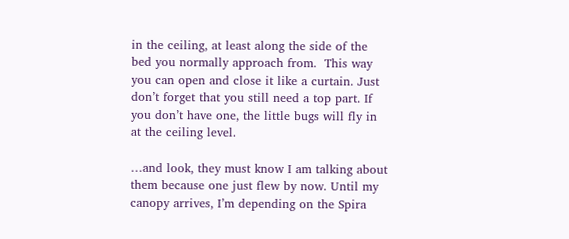in the ceiling, at least along the side of the bed you normally approach from.  This way you can open and close it like a curtain. Just don’t forget that you still need a top part. If you don’t have one, the little bugs will fly in at the ceiling level.

…and look, they must know I am talking about them because one just flew by now. Until my canopy arrives, I’m depending on the Spira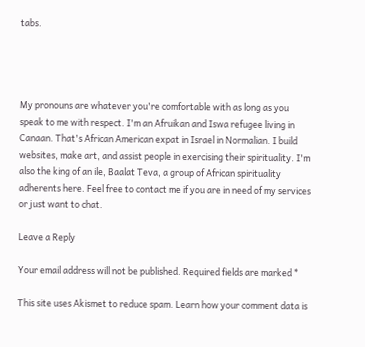tabs.




My pronouns are whatever you're comfortable with as long as you speak to me with respect. I'm an Afruikan and Iswa refugee living in Canaan. That's African American expat in Israel in Normalian. I build websites, make art, and assist people in exercising their spirituality. I'm also the king of an ile, Baalat Teva, a group of African spirituality adherents here. Feel free to contact me if you are in need of my services or just want to chat.

Leave a Reply

Your email address will not be published. Required fields are marked *

This site uses Akismet to reduce spam. Learn how your comment data is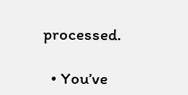processed.

  • You’ve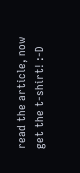read the article, now get the t-shirt! :-D